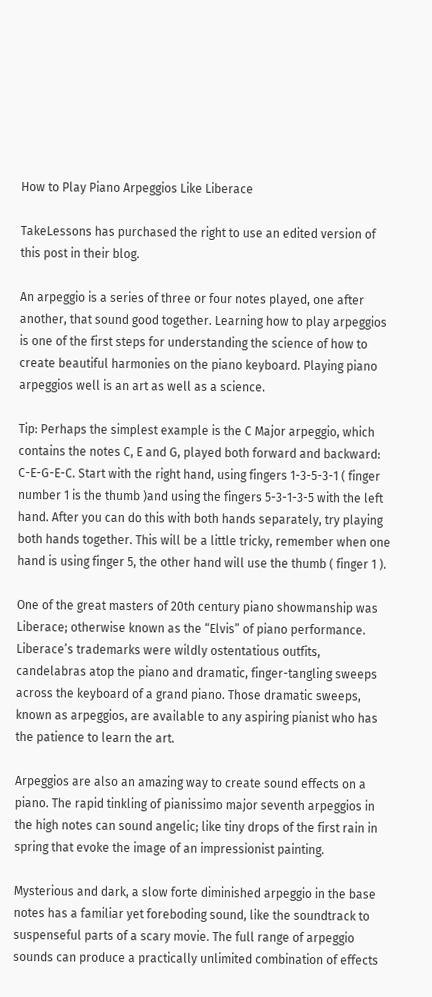How to Play Piano Arpeggios Like Liberace

TakeLessons has purchased the right to use an edited version of this post in their blog.

An arpeggio is a series of three or four notes played, one after another, that sound good together. Learning how to play arpeggios is one of the first steps for understanding the science of how to create beautiful harmonies on the piano keyboard. Playing piano arpeggios well is an art as well as a science.

Tip: Perhaps the simplest example is the C Major arpeggio, which contains the notes C, E and G, played both forward and backward: C-E-G-E-C. Start with the right hand, using fingers 1-3-5-3-1 ( finger number 1 is the thumb )and using the fingers 5-3-1-3-5 with the left hand. After you can do this with both hands separately, try playing both hands together. This will be a little tricky, remember when one hand is using finger 5, the other hand will use the thumb ( finger 1 ).

One of the great masters of 20th century piano showmanship was Liberace; otherwise known as the “Elvis” of piano performance. Liberace’s trademarks were wildly ostentatious outfits, candelabras atop the piano and dramatic, finger-tangling sweeps across the keyboard of a grand piano. Those dramatic sweeps, known as arpeggios, are available to any aspiring pianist who has the patience to learn the art.

Arpeggios are also an amazing way to create sound effects on a piano. The rapid tinkling of pianissimo major seventh arpeggios in the high notes can sound angelic; like tiny drops of the first rain in spring that evoke the image of an impressionist painting.

Mysterious and dark, a slow forte diminished arpeggio in the base notes has a familiar yet foreboding sound, like the soundtrack to suspenseful parts of a scary movie. The full range of arpeggio sounds can produce a practically unlimited combination of effects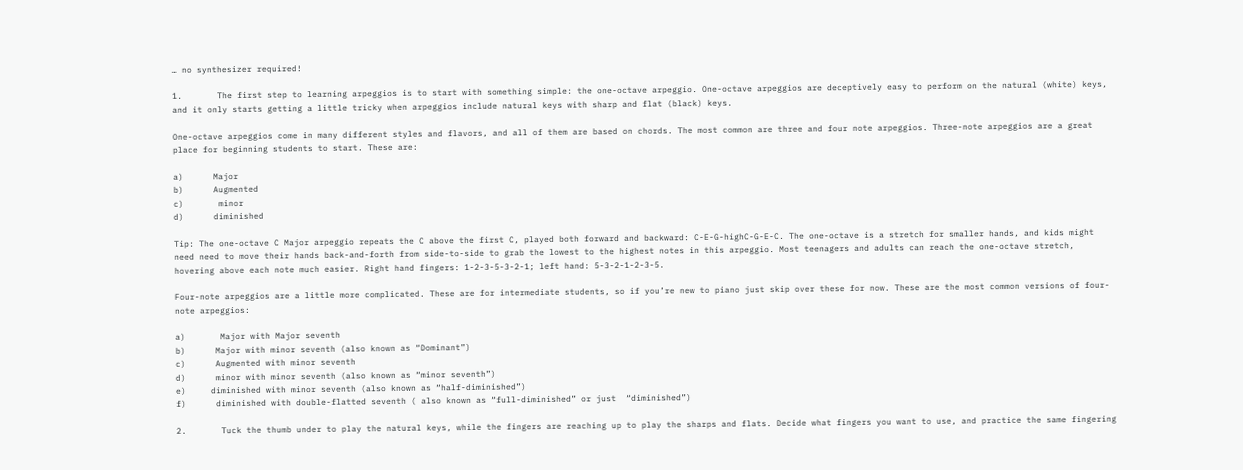… no synthesizer required!

1.       The first step to learning arpeggios is to start with something simple: the one-octave arpeggio. One-octave arpeggios are deceptively easy to perform on the natural (white) keys, and it only starts getting a little tricky when arpeggios include natural keys with sharp and flat (black) keys.

One-octave arpeggios come in many different styles and flavors, and all of them are based on chords. The most common are three and four note arpeggios. Three-note arpeggios are a great place for beginning students to start. These are:

a)      Major
b)      Augmented
c)       minor
d)      diminished

Tip: The one-octave C Major arpeggio repeats the C above the first C, played both forward and backward: C-E-G-highC-G-E-C. The one-octave is a stretch for smaller hands, and kids might need need to move their hands back-and-forth from side-to-side to grab the lowest to the highest notes in this arpeggio. Most teenagers and adults can reach the one-octave stretch, hovering above each note much easier. Right hand fingers: 1-2-3-5-3-2-1; left hand: 5-3-2-1-2-3-5.

Four-note arpeggios are a little more complicated. These are for intermediate students, so if you’re new to piano just skip over these for now. These are the most common versions of four-note arpeggios:

a)       Major with Major seventh
b)      Major with minor seventh (also known as “Dominant”)
c)      Augmented with minor seventh
d)      minor with minor seventh (also known as “minor seventh”)
e)     diminished with minor seventh (also known as “half-diminished”)
f)      diminished with double-flatted seventh ( also known as “full-diminished” or just  “diminished”)

2.       Tuck the thumb under to play the natural keys, while the fingers are reaching up to play the sharps and flats. Decide what fingers you want to use, and practice the same fingering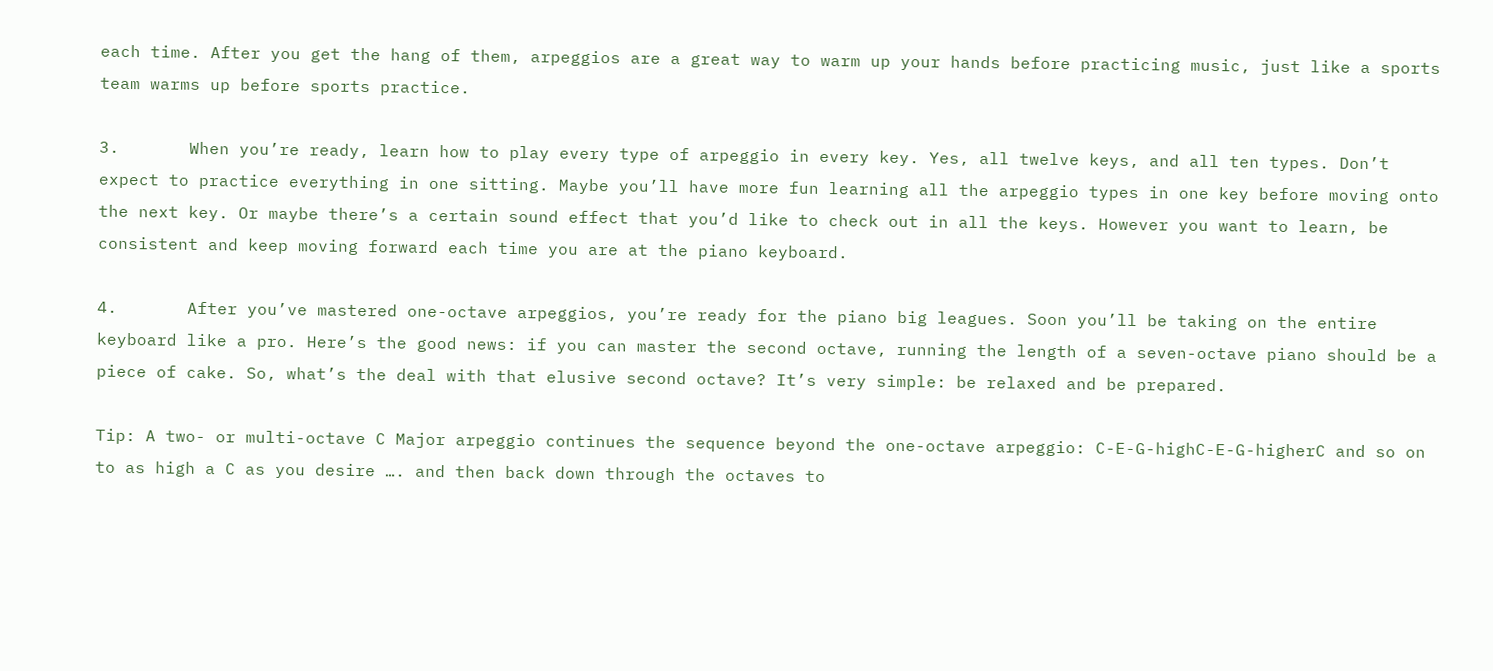each time. After you get the hang of them, arpeggios are a great way to warm up your hands before practicing music, just like a sports team warms up before sports practice.

3.       When you’re ready, learn how to play every type of arpeggio in every key. Yes, all twelve keys, and all ten types. Don’t expect to practice everything in one sitting. Maybe you’ll have more fun learning all the arpeggio types in one key before moving onto the next key. Or maybe there’s a certain sound effect that you’d like to check out in all the keys. However you want to learn, be consistent and keep moving forward each time you are at the piano keyboard.

4.       After you’ve mastered one-octave arpeggios, you’re ready for the piano big leagues. Soon you’ll be taking on the entire keyboard like a pro. Here’s the good news: if you can master the second octave, running the length of a seven-octave piano should be a piece of cake. So, what’s the deal with that elusive second octave? It’s very simple: be relaxed and be prepared.

Tip: A two- or multi-octave C Major arpeggio continues the sequence beyond the one-octave arpeggio: C-E-G-highC-E-G-higherC and so on to as high a C as you desire …. and then back down through the octaves to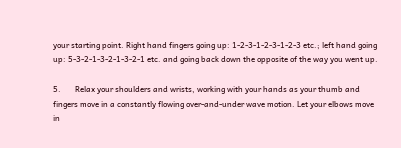your starting point. Right hand fingers going up: 1-2-3-1-2-3-1-2-3 etc.; left hand going up: 5-3-2-1-3-2-1-3-2-1 etc. and going back down the opposite of the way you went up.

5.       Relax your shoulders and wrists, working with your hands as your thumb and fingers move in a constantly flowing over-and-under wave motion. Let your elbows move in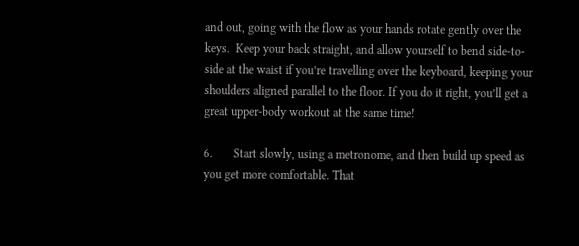and out, going with the flow as your hands rotate gently over the keys.  Keep your back straight, and allow yourself to bend side-to-side at the waist if you’re travelling over the keyboard, keeping your shoulders aligned parallel to the floor. If you do it right, you’ll get a great upper-body workout at the same time!

6.       Start slowly, using a metronome, and then build up speed as you get more comfortable. That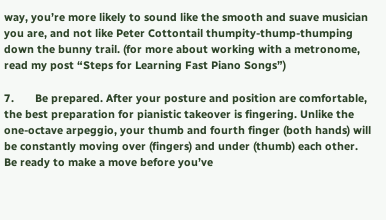way, you’re more likely to sound like the smooth and suave musician you are, and not like Peter Cottontail thumpity-thump-thumping down the bunny trail. (for more about working with a metronome, read my post “Steps for Learning Fast Piano Songs”)

7.       Be prepared. After your posture and position are comfortable, the best preparation for pianistic takeover is fingering. Unlike the one-octave arpeggio, your thumb and fourth finger (both hands) will be constantly moving over (fingers) and under (thumb) each other. Be ready to make a move before you’ve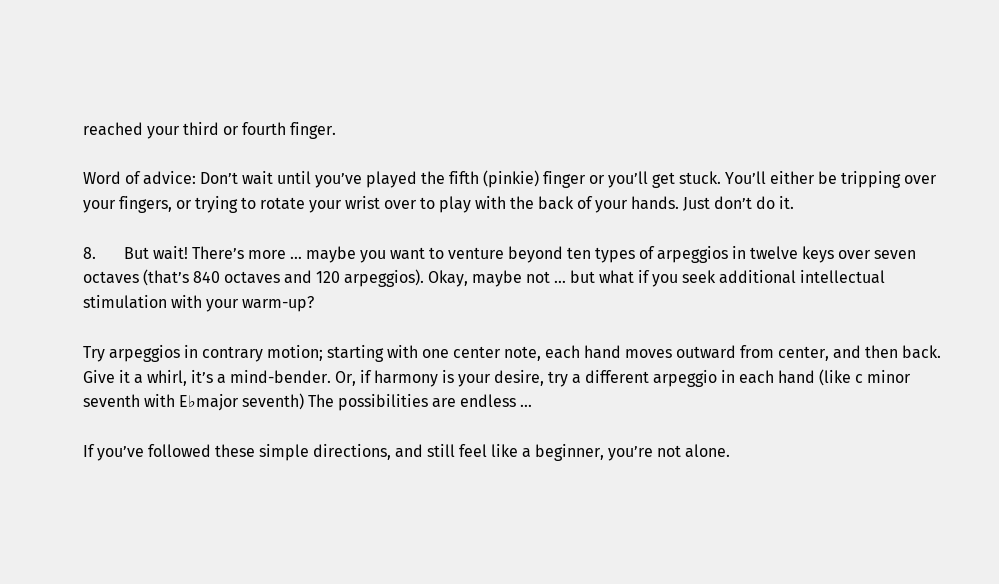reached your third or fourth finger.

Word of advice: Don’t wait until you’ve played the fifth (pinkie) finger or you’ll get stuck. You’ll either be tripping over your fingers, or trying to rotate your wrist over to play with the back of your hands. Just don’t do it.

8.       But wait! There’s more … maybe you want to venture beyond ten types of arpeggios in twelve keys over seven octaves (that’s 840 octaves and 120 arpeggios). Okay, maybe not … but what if you seek additional intellectual stimulation with your warm-up?

Try arpeggios in contrary motion; starting with one center note, each hand moves outward from center, and then back. Give it a whirl, it’s a mind-bender. Or, if harmony is your desire, try a different arpeggio in each hand (like c minor seventh with E♭major seventh) The possibilities are endless …

If you’ve followed these simple directions, and still feel like a beginner, you’re not alone.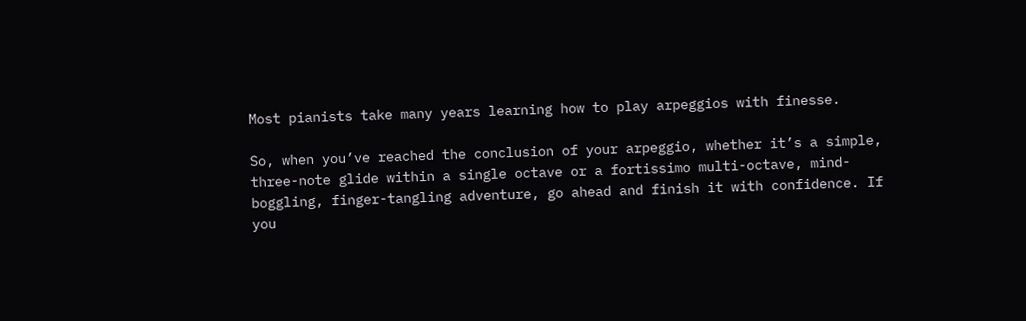Most pianists take many years learning how to play arpeggios with finesse.

So, when you’ve reached the conclusion of your arpeggio, whether it’s a simple, three-note glide within a single octave or a fortissimo multi-octave, mind-boggling, finger-tangling adventure, go ahead and finish it with confidence. If you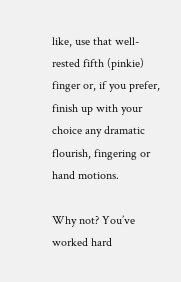like, use that well-rested fifth (pinkie) finger or, if you prefer, finish up with your choice any dramatic flourish, fingering or hand motions.

Why not? You’ve worked hard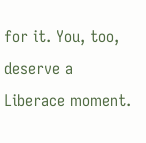for it. You, too, deserve a Liberace moment.